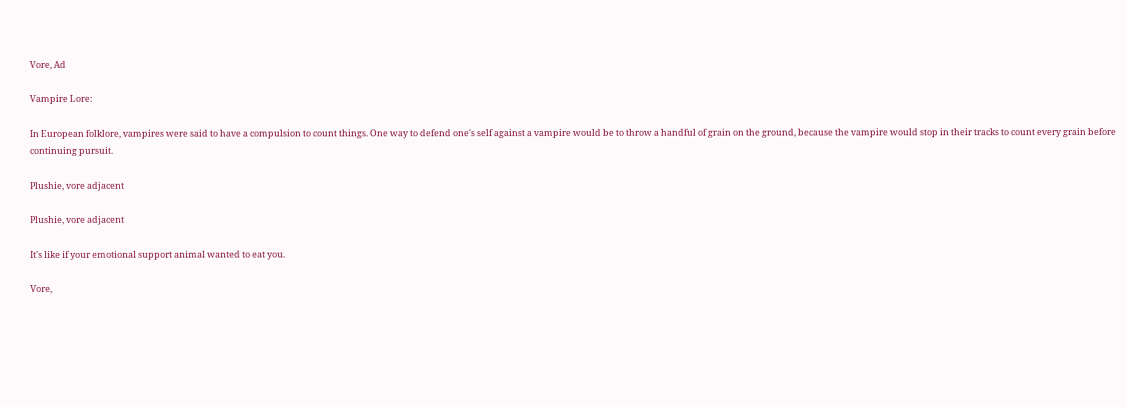Vore, Ad

Vampire Lore:

In European folklore, vampires were said to have a compulsion to count things. One way to defend one's self against a vampire would be to throw a handful of grain on the ground, because the vampire would stop in their tracks to count every grain before continuing pursuit.

Plushie, vore adjacent

Plushie, vore adjacent

It's like if your emotional support animal wanted to eat you.

Vore,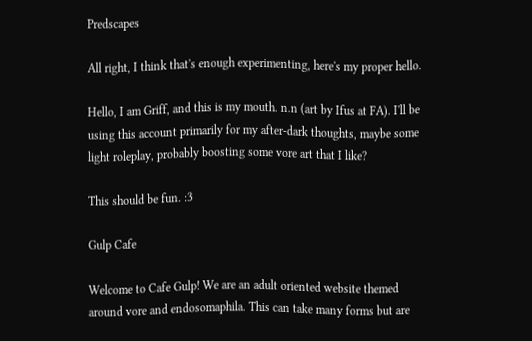Predscapes

All right, I think that's enough experimenting, here's my proper hello.

Hello, I am Griff, and this is my mouth. n.n (art by Ifus at FA). I'll be using this account primarily for my after-dark thoughts, maybe some light roleplay, probably boosting some vore art that I like?

This should be fun. :3

Gulp Cafe

Welcome to Cafe Gulp! We are an adult oriented website themed around vore and endosomaphila. This can take many forms but are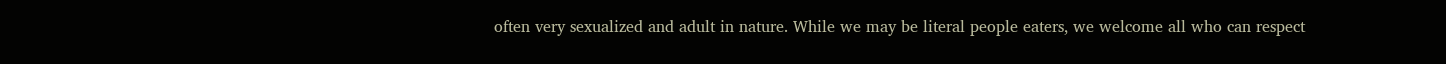often very sexualized and adult in nature. While we may be literal people eaters, we welcome all who can respect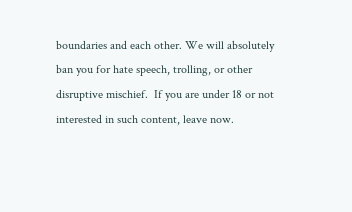boundaries and each other. We will absolutely ban you for hate speech, trolling, or other disruptive mischief.  If you are under 18 or not interested in such content, leave now.